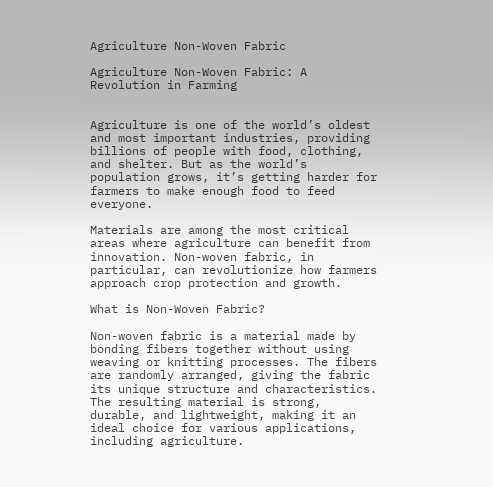Agriculture Non-Woven Fabric

Agriculture Non-Woven Fabric: A Revolution in Farming


Agriculture is one of the world’s oldest and most important industries, providing billions of people with food, clothing, and shelter. But as the world’s population grows, it’s getting harder for farmers to make enough food to feed everyone.

Materials are among the most critical areas where agriculture can benefit from innovation. Non-woven fabric, in particular, can revolutionize how farmers approach crop protection and growth.

What is Non-Woven Fabric?

Non-woven fabric is a material made by bonding fibers together without using weaving or knitting processes. The fibers are randomly arranged, giving the fabric its unique structure and characteristics. The resulting material is strong, durable, and lightweight, making it an ideal choice for various applications, including agriculture.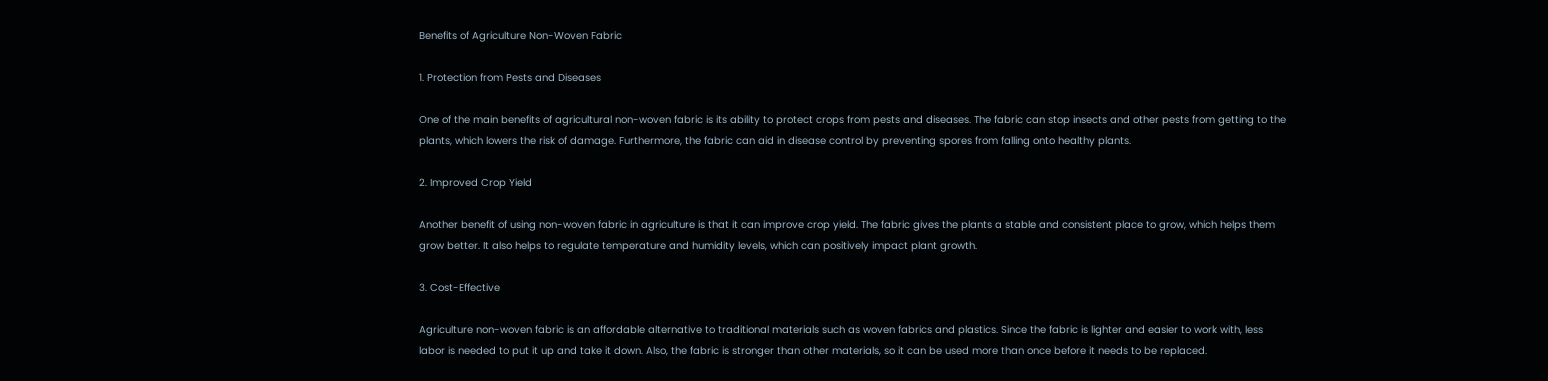Benefits of Agriculture Non-Woven Fabric

1. Protection from Pests and Diseases

One of the main benefits of agricultural non-woven fabric is its ability to protect crops from pests and diseases. The fabric can stop insects and other pests from getting to the plants, which lowers the risk of damage. Furthermore, the fabric can aid in disease control by preventing spores from falling onto healthy plants.

2. Improved Crop Yield

Another benefit of using non-woven fabric in agriculture is that it can improve crop yield. The fabric gives the plants a stable and consistent place to grow, which helps them grow better. It also helps to regulate temperature and humidity levels, which can positively impact plant growth.

3. Cost-Effective

Agriculture non-woven fabric is an affordable alternative to traditional materials such as woven fabrics and plastics. Since the fabric is lighter and easier to work with, less labor is needed to put it up and take it down. Also, the fabric is stronger than other materials, so it can be used more than once before it needs to be replaced.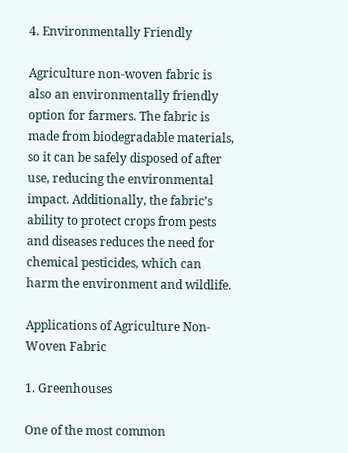4. Environmentally Friendly

Agriculture non-woven fabric is also an environmentally friendly option for farmers. The fabric is made from biodegradable materials, so it can be safely disposed of after use, reducing the environmental impact. Additionally, the fabric’s ability to protect crops from pests and diseases reduces the need for chemical pesticides, which can harm the environment and wildlife.

Applications of Agriculture Non-Woven Fabric

1. Greenhouses

One of the most common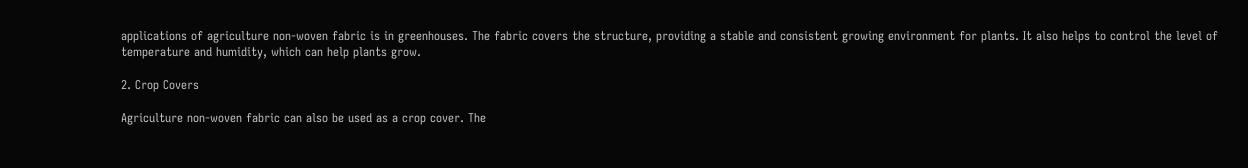applications of agriculture non-woven fabric is in greenhouses. The fabric covers the structure, providing a stable and consistent growing environment for plants. It also helps to control the level of temperature and humidity, which can help plants grow.

2. Crop Covers

Agriculture non-woven fabric can also be used as a crop cover. The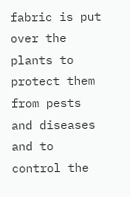fabric is put over the plants to protect them from pests and diseases and to control the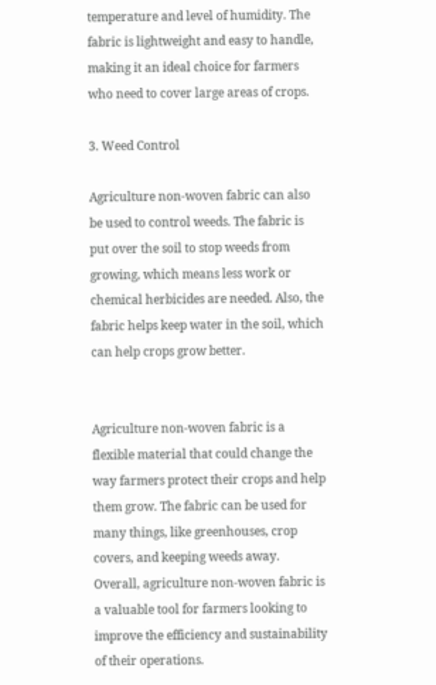temperature and level of humidity. The fabric is lightweight and easy to handle, making it an ideal choice for farmers who need to cover large areas of crops.

3. Weed Control

Agriculture non-woven fabric can also be used to control weeds. The fabric is put over the soil to stop weeds from growing, which means less work or chemical herbicides are needed. Also, the fabric helps keep water in the soil, which can help crops grow better.


Agriculture non-woven fabric is a flexible material that could change the way farmers protect their crops and help them grow. The fabric can be used for many things, like greenhouses, crop covers, and keeping weeds away. Overall, agriculture non-woven fabric is a valuable tool for farmers looking to improve the efficiency and sustainability of their operations.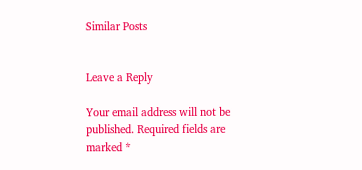Similar Posts


Leave a Reply

Your email address will not be published. Required fields are marked *